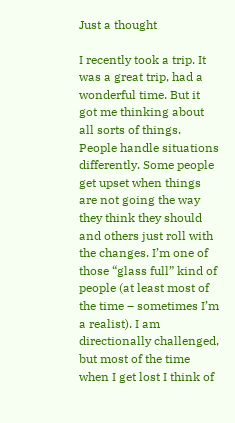Just a thought

I recently took a trip. It was a great trip, had a wonderful time. But it got me thinking about all sorts of things. People handle situations differently. Some people get upset when things are not going the way they think they should and others just roll with the changes. I’m one of those “glass full” kind of people (at least most of the time – sometimes I’m a realist). I am directionally challenged, but most of the time when I get lost I think of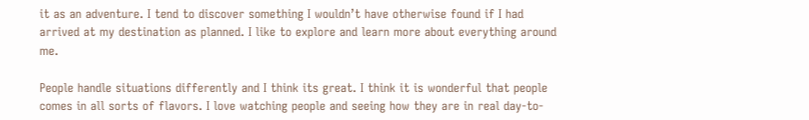it as an adventure. I tend to discover something I wouldn’t have otherwise found if I had arrived at my destination as planned. I like to explore and learn more about everything around me.

People handle situations differently and I think its great. I think it is wonderful that people comes in all sorts of flavors. I love watching people and seeing how they are in real day-to-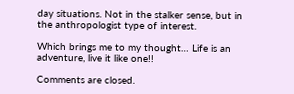day situations. Not in the stalker sense, but in the anthropologist type of interest.

Which brings me to my thought… Life is an adventure, live it like one!!

Comments are closed.